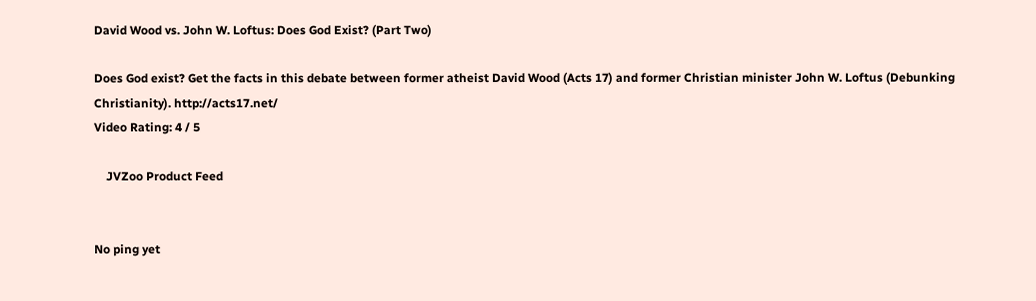David Wood vs. John W. Loftus: Does God Exist? (Part Two)

Does God exist? Get the facts in this debate between former atheist David Wood (Acts 17) and former Christian minister John W. Loftus (Debunking Christianity). http://acts17.net/
Video Rating: 4 / 5

    JVZoo Product Feed


No ping yet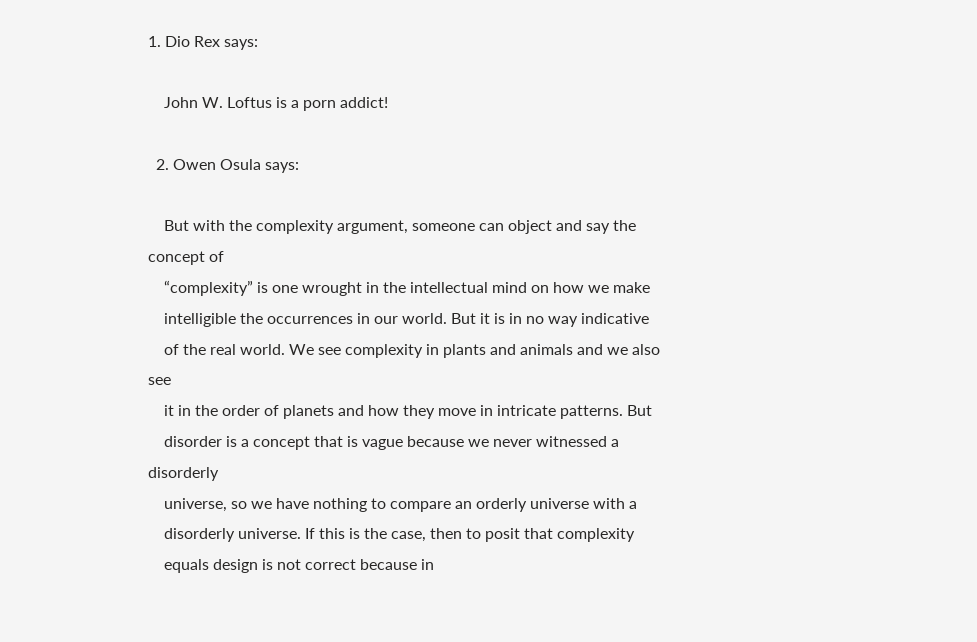1. Dio Rex says:

    John W. Loftus is a porn addict!

  2. Owen Osula says:

    But with the complexity argument, someone can object and say the concept of
    “complexity” is one wrought in the intellectual mind on how we make
    intelligible the occurrences in our world. But it is in no way indicative
    of the real world. We see complexity in plants and animals and we also see
    it in the order of planets and how they move in intricate patterns. But
    disorder is a concept that is vague because we never witnessed a disorderly
    universe, so we have nothing to compare an orderly universe with a
    disorderly universe. If this is the case, then to posit that complexity
    equals design is not correct because in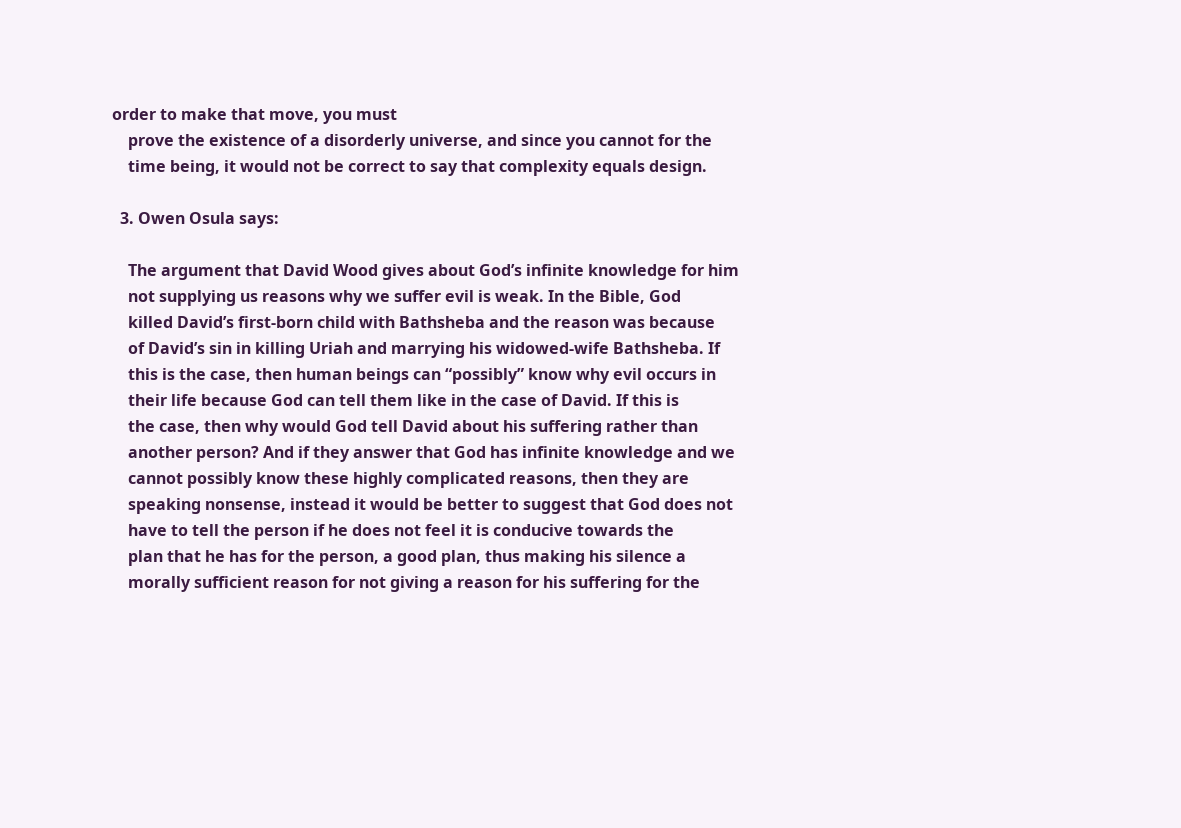order to make that move, you must
    prove the existence of a disorderly universe, and since you cannot for the
    time being, it would not be correct to say that complexity equals design.

  3. Owen Osula says:

    The argument that David Wood gives about God’s infinite knowledge for him
    not supplying us reasons why we suffer evil is weak. In the Bible, God
    killed David’s first-born child with Bathsheba and the reason was because
    of David’s sin in killing Uriah and marrying his widowed-wife Bathsheba. If
    this is the case, then human beings can “possibly” know why evil occurs in
    their life because God can tell them like in the case of David. If this is
    the case, then why would God tell David about his suffering rather than
    another person? And if they answer that God has infinite knowledge and we
    cannot possibly know these highly complicated reasons, then they are
    speaking nonsense, instead it would be better to suggest that God does not
    have to tell the person if he does not feel it is conducive towards the
    plan that he has for the person, a good plan, thus making his silence a
    morally sufficient reason for not giving a reason for his suffering for the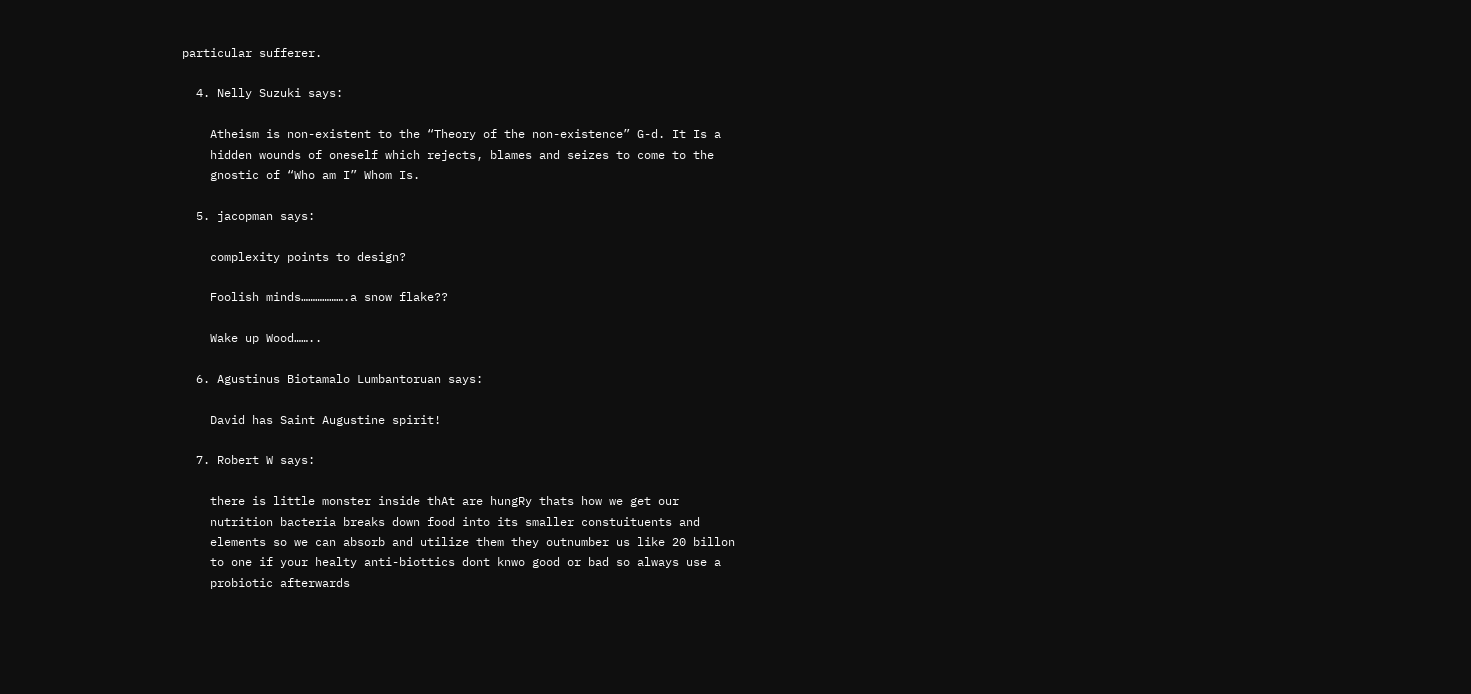particular sufferer.

  4. Nelly Suzuki says:

    Atheism is non-existent to the “Theory of the non-existence” G-d. It Is a
    hidden wounds of oneself which rejects, blames and seizes to come to the
    gnostic of “Who am I” Whom Is.

  5. jacopman says:

    complexity points to design?

    Foolish minds……………….a snow flake??

    Wake up Wood……..

  6. Agustinus Biotamalo Lumbantoruan says:

    David has Saint Augustine spirit!

  7. Robert W says:

    there is little monster inside thAt are hungRy thats how we get our
    nutrition bacteria breaks down food into its smaller constuituents and
    elements so we can absorb and utilize them they outnumber us like 20 billon
    to one if your healty anti-biottics dont knwo good or bad so always use a
    probiotic afterwards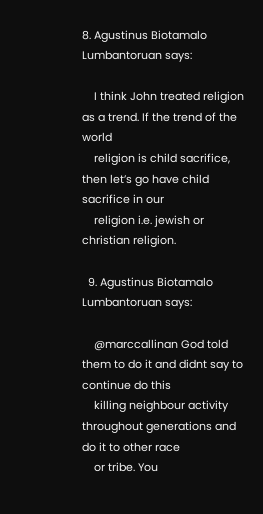8. Agustinus Biotamalo Lumbantoruan says:

    I think John treated religion as a trend. If the trend of the world
    religion is child sacrifice, then let’s go have child sacrifice in our
    religion i.e. jewish or christian religion.

  9. Agustinus Biotamalo Lumbantoruan says:

    @marccallinan God told them to do it and didnt say to continue do this
    killing neighbour activity throughout generations and do it to other race
    or tribe. You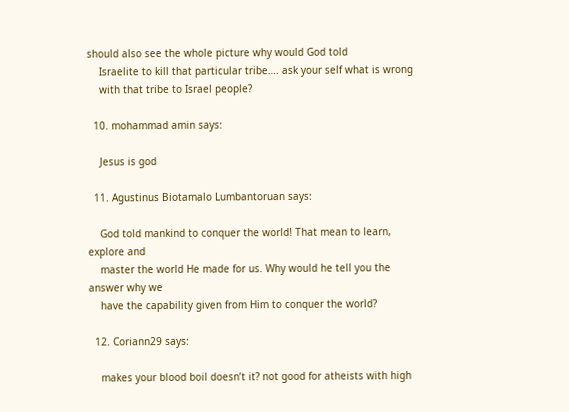should also see the whole picture why would God told
    Israelite to kill that particular tribe…. ask your self what is wrong
    with that tribe to Israel people?

  10. mohammad amin says:

    Jesus is god

  11. Agustinus Biotamalo Lumbantoruan says:

    God told mankind to conquer the world! That mean to learn, explore and
    master the world He made for us. Why would he tell you the answer why we
    have the capability given from Him to conquer the world?

  12. Coriann29 says:

    makes your blood boil doesn’t it? not good for atheists with high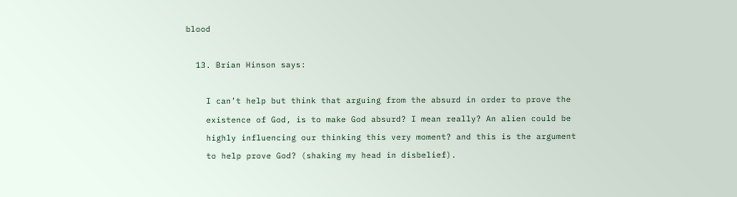blood

  13. Brian Hinson says:

    I can’t help but think that arguing from the absurd in order to prove the
    existence of God, is to make God absurd? I mean really? An alien could be
    highly influencing our thinking this very moment? and this is the argument
    to help prove God? (shaking my head in disbelief).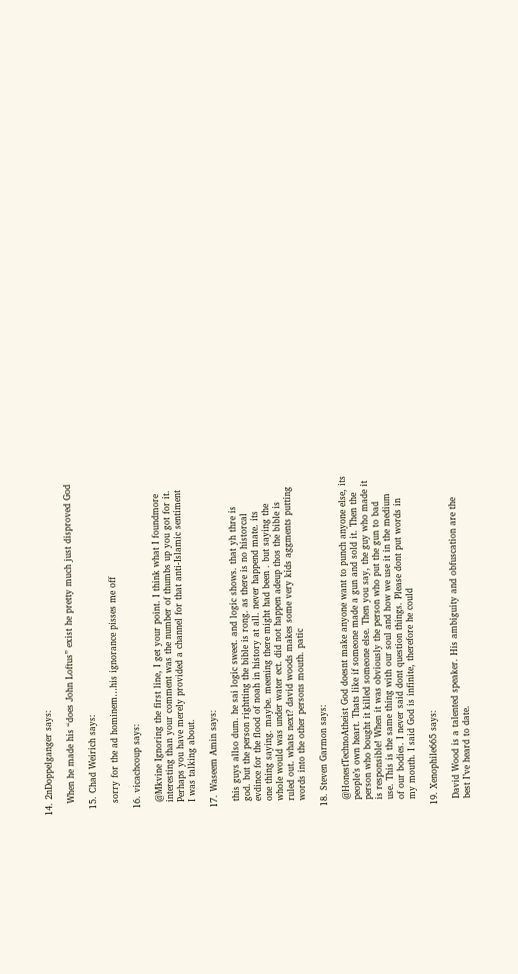14. 2nDoppelganger says:

    When he made his “does John Loftus” exist he pretty much just disproved God

  15. Chad Weirich says:

    sorry for the ad hominem…his ignorance pisses me off

  16. vicachcoup says:

    @Mkvine Ignoring the first line, I get your point. I think what I foundmore
    interesting than your comment was the number of thumbs up you got for it.
    Perhaps you have merely provided a channel for that anti-Islamic sentiment
    I was talking about.

  17. Waseem Amin says:

    this guys allso dum. he sai logic sweet. and logic shows. that yh thre is
    god. but the person rightting the bible is rong. as there is no historcal
    evdince for the flood of noah in history at all. never happend mate. its
    one thing saying. maybe. meening there might had been . but saying the
    whole would was under water ect. did not happen adeup thos the bible is
    ruled out. whats next? david woods makes some very kids aggments putting
    words into the other persons mouth. patic

  18. Steven Garmon says:

    @HonestTechnoAtheist God doesnt make anyone want to punch anyone else, its
    people’s own heart. Thats like if someone made a gun and sold it. Then the
    person who bought it killed someone else. Then you say, the guy who made it
    is responsible! When it was obviously the person who put the gun to bad
    use. This is the same thing with our soul and how we use it in the medium
    of our bodies. I never said dont question things. Please dont put words in
    my mouth. I said God is infinite, therefore he could

  19. Xenophile665 says:

    David Wood is a talented speaker. His ambiguity and obfuscation are the
    best I’ve heard to date.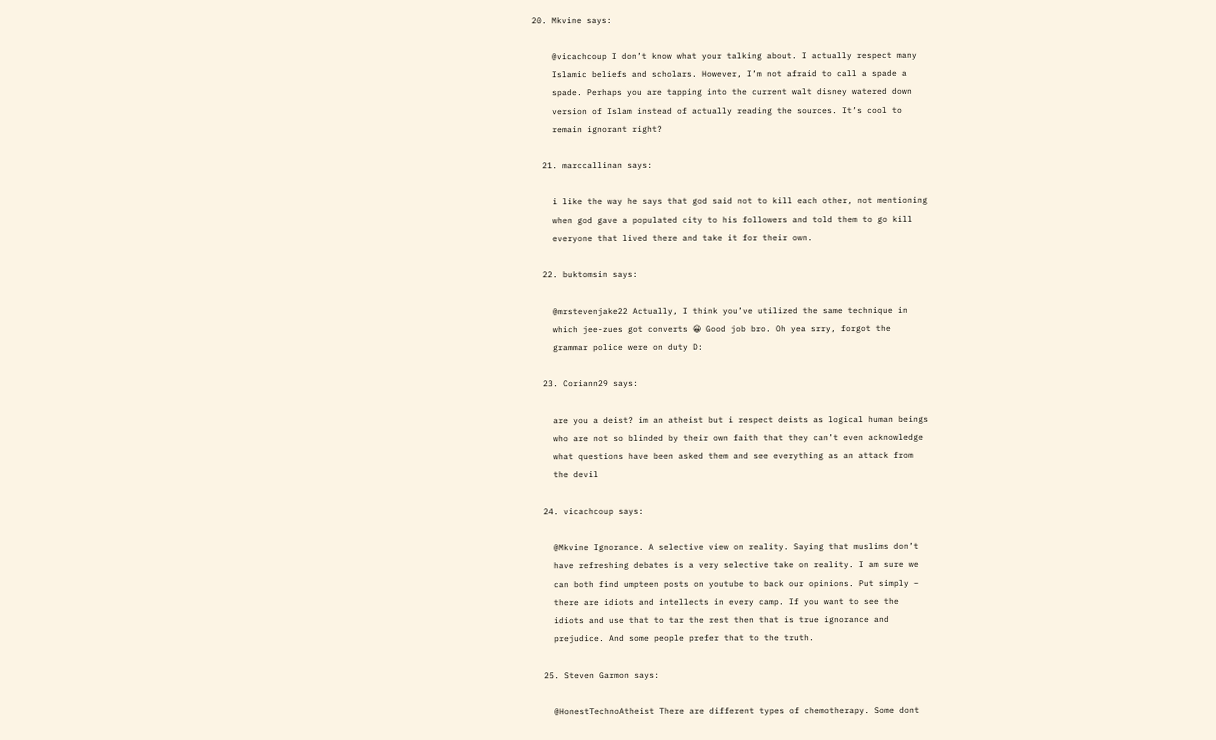20. Mkvine says:

    @vicachcoup I don’t know what your talking about. I actually respect many
    Islamic beliefs and scholars. However, I’m not afraid to call a spade a
    spade. Perhaps you are tapping into the current walt disney watered down
    version of Islam instead of actually reading the sources. It’s cool to
    remain ignorant right?

  21. marccallinan says:

    i like the way he says that god said not to kill each other, not mentioning
    when god gave a populated city to his followers and told them to go kill
    everyone that lived there and take it for their own.

  22. buktomsin says:

    @mrstevenjake22 Actually, I think you’ve utilized the same technique in
    which jee-zues got converts 😀 Good job bro. Oh yea srry, forgot the
    grammar police were on duty D:

  23. Coriann29 says:

    are you a deist? im an atheist but i respect deists as logical human beings
    who are not so blinded by their own faith that they can’t even acknowledge
    what questions have been asked them and see everything as an attack from
    the devil

  24. vicachcoup says:

    @Mkvine Ignorance. A selective view on reality. Saying that muslims don’t
    have refreshing debates is a very selective take on reality. I am sure we
    can both find umpteen posts on youtube to back our opinions. Put simply –
    there are idiots and intellects in every camp. If you want to see the
    idiots and use that to tar the rest then that is true ignorance and
    prejudice. And some people prefer that to the truth.

  25. Steven Garmon says:

    @HonestTechnoAtheist There are different types of chemotherapy. Some dont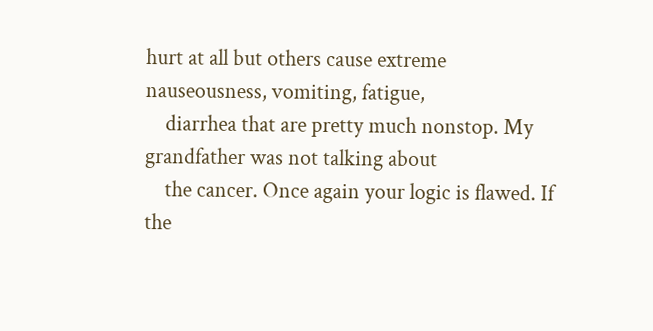hurt at all but others cause extreme nauseousness, vomiting, fatigue,
    diarrhea that are pretty much nonstop. My grandfather was not talking about
    the cancer. Once again your logic is flawed. If the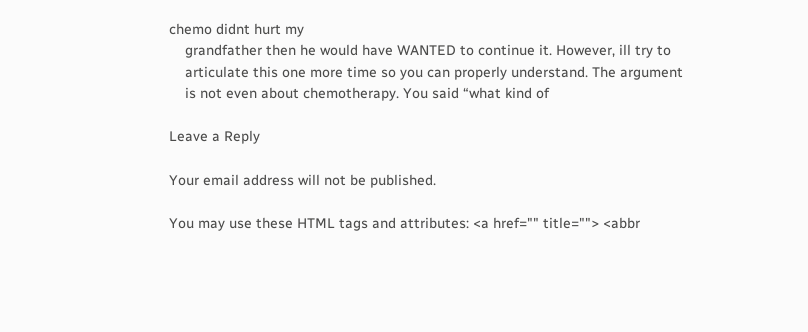chemo didnt hurt my
    grandfather then he would have WANTED to continue it. However, ill try to
    articulate this one more time so you can properly understand. The argument
    is not even about chemotherapy. You said “what kind of

Leave a Reply

Your email address will not be published.

You may use these HTML tags and attributes: <a href="" title=""> <abbr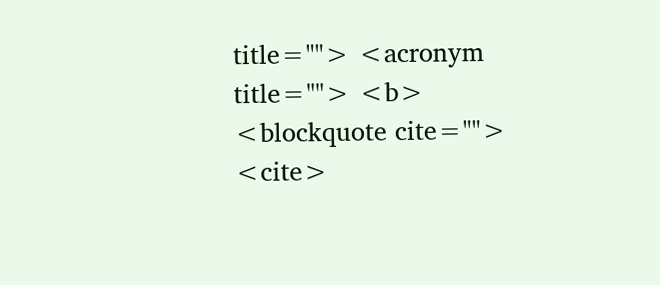title=""> <acronym title=""> <b> <blockquote cite=""> <cite>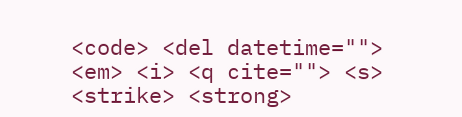<code> <del datetime=""> <em> <i> <q cite=""> <s> <strike> <strong>